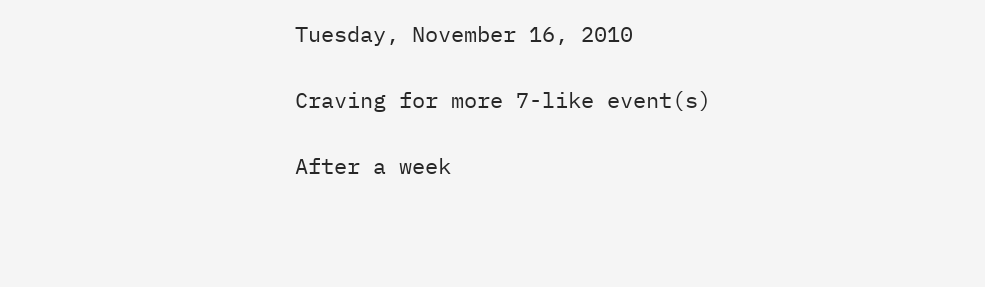Tuesday, November 16, 2010

Craving for more 7-like event(s)

After a week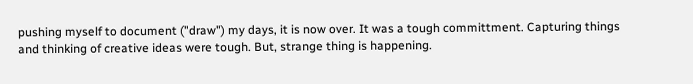pushing myself to document ("draw") my days, it is now over. It was a tough committment. Capturing things and thinking of creative ideas were tough. But, strange thing is happening.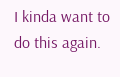I kinda want to do this again.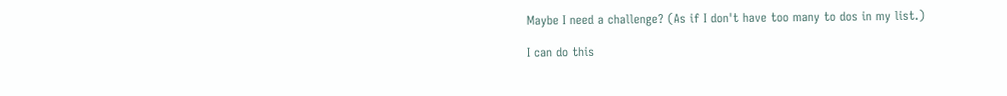Maybe I need a challenge? (As if I don't have too many to dos in my list.)

I can do this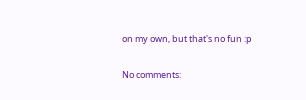on my own, but that's no fun :p

No comments: